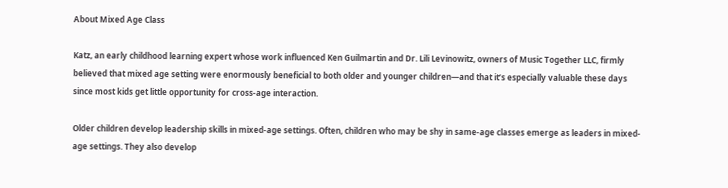About Mixed Age Class

Katz, an early childhood learning expert whose work influenced Ken Guilmartin and Dr. Lili Levinowitz, owners of Music Together LLC, firmly believed that mixed age setting were enormously beneficial to both older and younger children—and that it’s especially valuable these days since most kids get little opportunity for cross-age interaction.

Older children develop leadership skills in mixed-age settings. Often, children who may be shy in same-age classes emerge as leaders in mixed-age settings. They also develop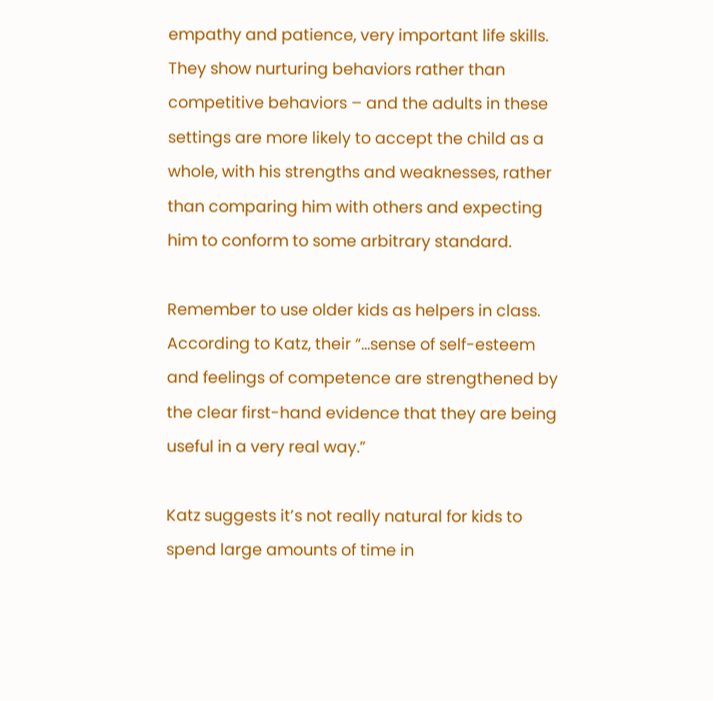empathy and patience, very important life skills. They show nurturing behaviors rather than competitive behaviors – and the adults in these settings are more likely to accept the child as a whole, with his strengths and weaknesses, rather than comparing him with others and expecting him to conform to some arbitrary standard.

Remember to use older kids as helpers in class. According to Katz, their “…sense of self-esteem and feelings of competence are strengthened by the clear first-hand evidence that they are being useful in a very real way.”

Katz suggests it’s not really natural for kids to spend large amounts of time in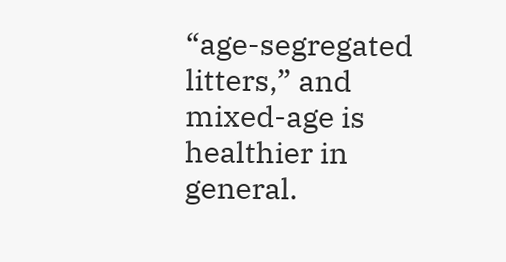“age-segregated litters,” and mixed-age is healthier in general.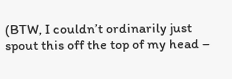(BTW, I couldn’t ordinarily just spout this off the top of my head –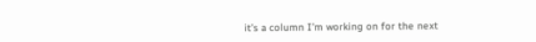it’s a column I’m working on for the next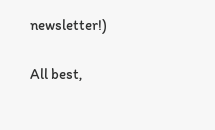newsletter!)

All best,